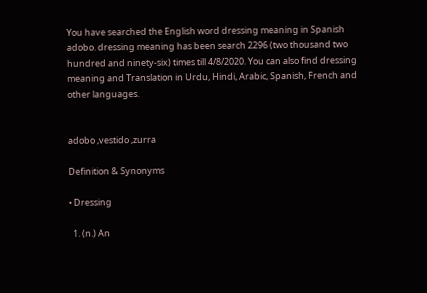You have searched the English word dressing meaning in Spanish adobo. dressing meaning has been search 2296 (two thousand two hundred and ninety-six) times till 4/8/2020. You can also find dressing meaning and Translation in Urdu, Hindi, Arabic, Spanish, French and other languages.


adobo ,vestido ,zurra

Definition & Synonyms

• Dressing

  1. (n.) An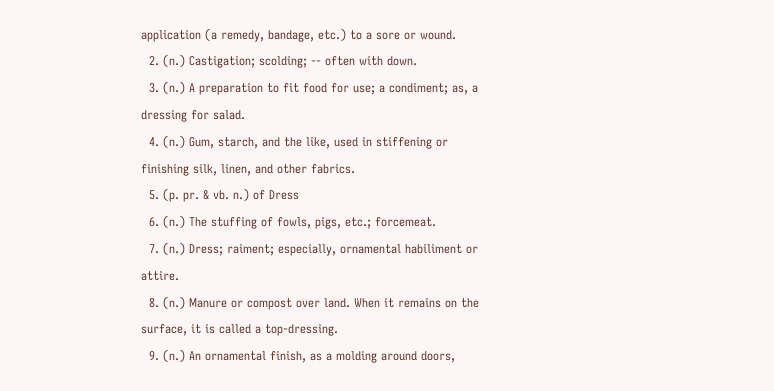application (a remedy, bandage, etc.) to a sore or wound.
  2. (n.) Castigation; scolding; -- often with down.
  3. (n.) A preparation to fit food for use; a condiment; as, a dressing for salad.
  4. (n.) Gum, starch, and the like, used in stiffening or finishing silk, linen, and other fabrics.
  5. (p. pr. & vb. n.) of Dress
  6. (n.) The stuffing of fowls, pigs, etc.; forcemeat.
  7. (n.) Dress; raiment; especially, ornamental habiliment or attire.
  8. (n.) Manure or compost over land. When it remains on the surface, it is called a top-dressing.
  9. (n.) An ornamental finish, as a molding around doors,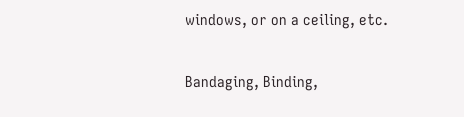windows, or on a ceiling, etc.

Bandaging, Binding,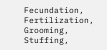Fecundation, Fertilization, Grooming, Stuffing,